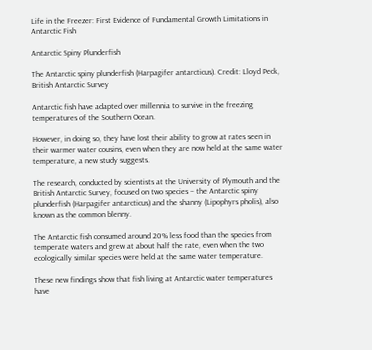Life in the Freezer: First Evidence of Fundamental Growth Limitations in Antarctic Fish

Antarctic Spiny Plunderfish

The Antarctic spiny plunderfish (Harpagifer antarcticus). Credit: Lloyd Peck, British Antarctic Survey

Antarctic fish have adapted over millennia to survive in the freezing temperatures of the Southern Ocean.

However, in doing so, they have lost their ability to grow at rates seen in their warmer water cousins, even when they are now held at the same water temperature, a new study suggests.

The research, conducted by scientists at the University of Plymouth and the British Antarctic Survey, focused on two species – the Antarctic spiny plunderfish (Harpagifer antarcticus) and the shanny (Lipophyrs pholis), also known as the common blenny.

The Antarctic fish consumed around 20% less food than the species from temperate waters and grew at about half the rate, even when the two ecologically similar species were held at the same water temperature.

These new findings show that fish living at Antarctic water temperatures have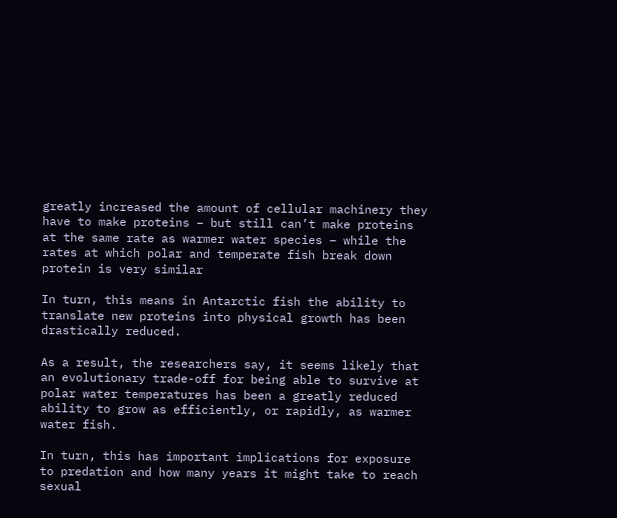greatly increased the amount of cellular machinery they have to make proteins – but still can’t make proteins at the same rate as warmer water species – while the rates at which polar and temperate fish break down protein is very similar

In turn, this means in Antarctic fish the ability to translate new proteins into physical growth has been drastically reduced.

As a result, the researchers say, it seems likely that an evolutionary trade-off for being able to survive at polar water temperatures has been a greatly reduced ability to grow as efficiently, or rapidly, as warmer water fish.

In turn, this has important implications for exposure to predation and how many years it might take to reach sexual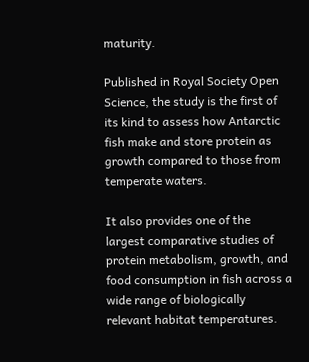maturity.

Published in Royal Society Open Science, the study is the first of its kind to assess how Antarctic fish make and store protein as growth compared to those from temperate waters.

It also provides one of the largest comparative studies of protein metabolism, growth, and food consumption in fish across a wide range of biologically relevant habitat temperatures.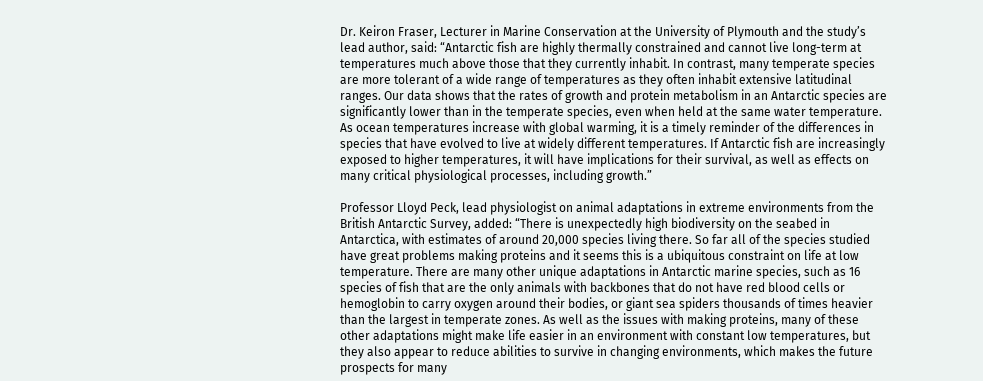Dr. Keiron Fraser, Lecturer in Marine Conservation at the University of Plymouth and the study’s lead author, said: “Antarctic fish are highly thermally constrained and cannot live long-term at temperatures much above those that they currently inhabit. In contrast, many temperate species are more tolerant of a wide range of temperatures as they often inhabit extensive latitudinal ranges. Our data shows that the rates of growth and protein metabolism in an Antarctic species are significantly lower than in the temperate species, even when held at the same water temperature. As ocean temperatures increase with global warming, it is a timely reminder of the differences in species that have evolved to live at widely different temperatures. If Antarctic fish are increasingly exposed to higher temperatures, it will have implications for their survival, as well as effects on many critical physiological processes, including growth.”

Professor Lloyd Peck, lead physiologist on animal adaptations in extreme environments from the British Antarctic Survey, added: “There is unexpectedly high biodiversity on the seabed in Antarctica, with estimates of around 20,000 species living there. So far all of the species studied have great problems making proteins and it seems this is a ubiquitous constraint on life at low temperature. There are many other unique adaptations in Antarctic marine species, such as 16 species of fish that are the only animals with backbones that do not have red blood cells or hemoglobin to carry oxygen around their bodies, or giant sea spiders thousands of times heavier than the largest in temperate zones. As well as the issues with making proteins, many of these other adaptations might make life easier in an environment with constant low temperatures, but they also appear to reduce abilities to survive in changing environments, which makes the future prospects for many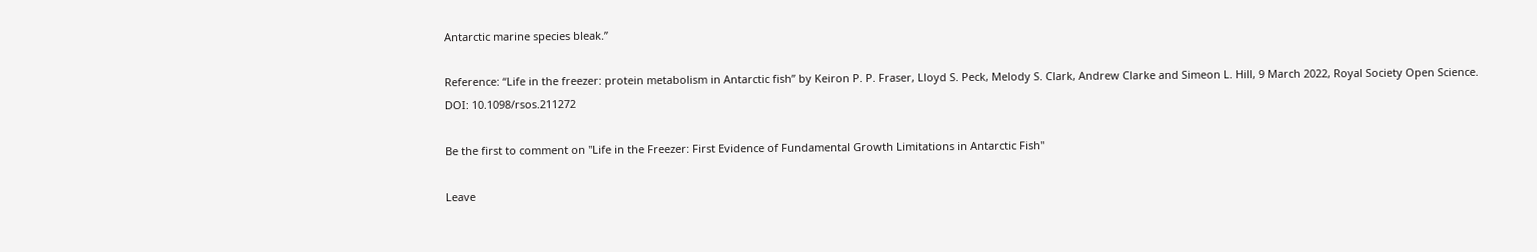Antarctic marine species bleak.”

Reference: “Life in the freezer: protein metabolism in Antarctic fish” by Keiron P. P. Fraser, Lloyd S. Peck, Melody S. Clark, Andrew Clarke and Simeon L. Hill, 9 March 2022, Royal Society Open Science.
DOI: 10.1098/rsos.211272

Be the first to comment on "Life in the Freezer: First Evidence of Fundamental Growth Limitations in Antarctic Fish"

Leave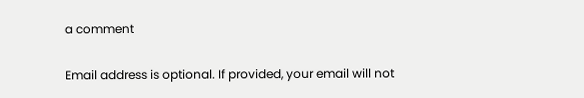a comment

Email address is optional. If provided, your email will not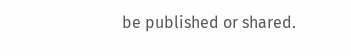be published or shared.